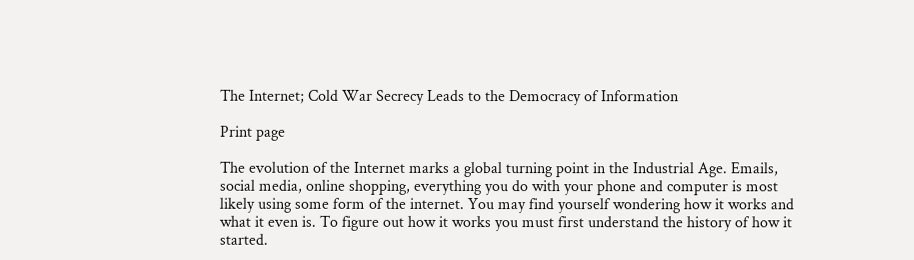The Internet; Cold War Secrecy Leads to the Democracy of Information

Print page

The evolution of the Internet marks a global turning point in the Industrial Age. Emails, social media, online shopping, everything you do with your phone and computer is most likely using some form of the internet. You may find yourself wondering how it works and what it even is. To figure out how it works you must first understand the history of how it started.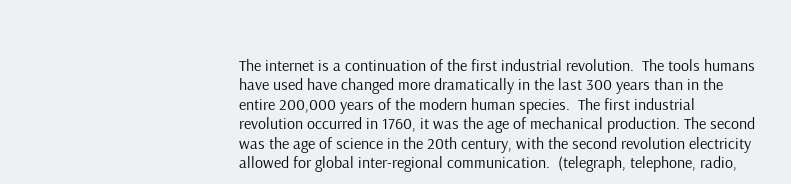The internet is a continuation of the first industrial revolution.  The tools humans have used have changed more dramatically in the last 300 years than in the entire 200,000 years of the modern human species.  The first industrial revolution occurred in 1760, it was the age of mechanical production. The second was the age of science in the 20th century, with the second revolution electricity allowed for global inter-regional communication.  (telegraph, telephone, radio,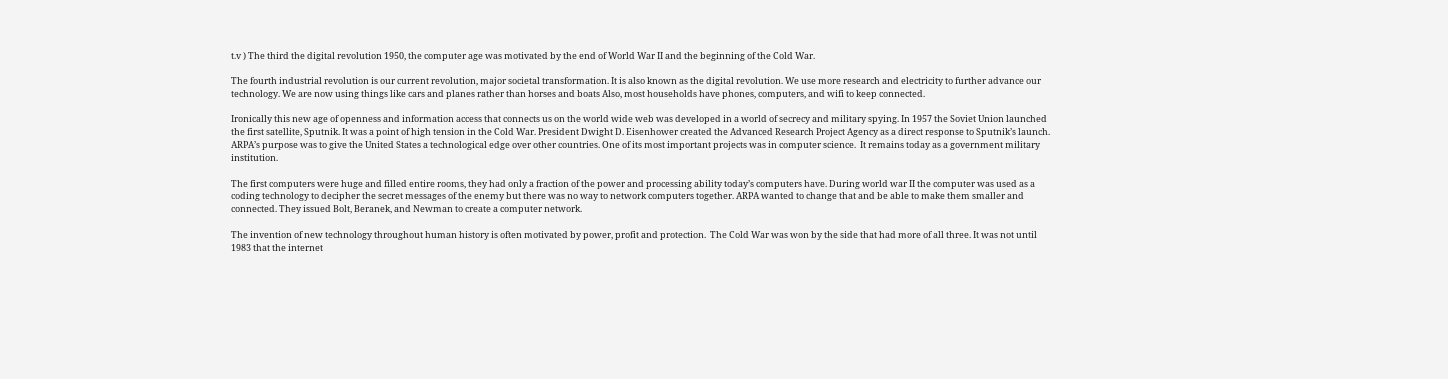t.v ) The third the digital revolution 1950, the computer age was motivated by the end of World War II and the beginning of the Cold War.

The fourth industrial revolution is our current revolution, major societal transformation. It is also known as the digital revolution. We use more research and electricity to further advance our technology. We are now using things like cars and planes rather than horses and boats Also, most households have phones, computers, and wifi to keep connected.

Ironically this new age of openness and information access that connects us on the world wide web was developed in a world of secrecy and military spying. In 1957 the Soviet Union launched the first satellite, Sputnik. It was a point of high tension in the Cold War. President Dwight D. Eisenhower created the Advanced Research Project Agency as a direct response to Sputnik’s launch. ARPA’s purpose was to give the United States a technological edge over other countries. One of its most important projects was in computer science.  It remains today as a government military institution.

The first computers were huge and filled entire rooms, they had only a fraction of the power and processing ability today’s computers have. During world war II the computer was used as a coding technology to decipher the secret messages of the enemy but there was no way to network computers together. ARPA wanted to change that and be able to make them smaller and connected. They issued Bolt, Beranek, and Newman to create a computer network.

The invention of new technology throughout human history is often motivated by power, profit and protection.  The Cold War was won by the side that had more of all three. It was not until 1983 that the internet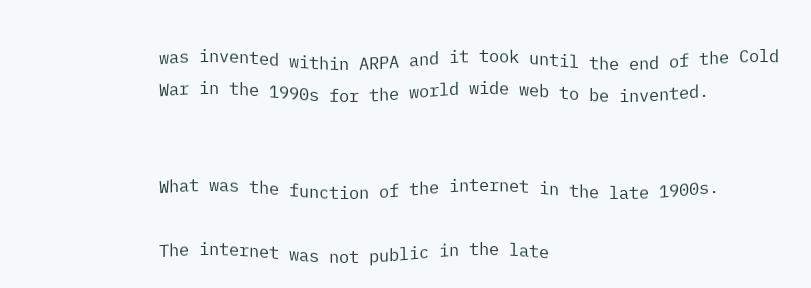was invented within ARPA and it took until the end of the Cold War in the 1990s for the world wide web to be invented.


What was the function of the internet in the late 1900s.

The internet was not public in the late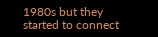1980s but they started to connect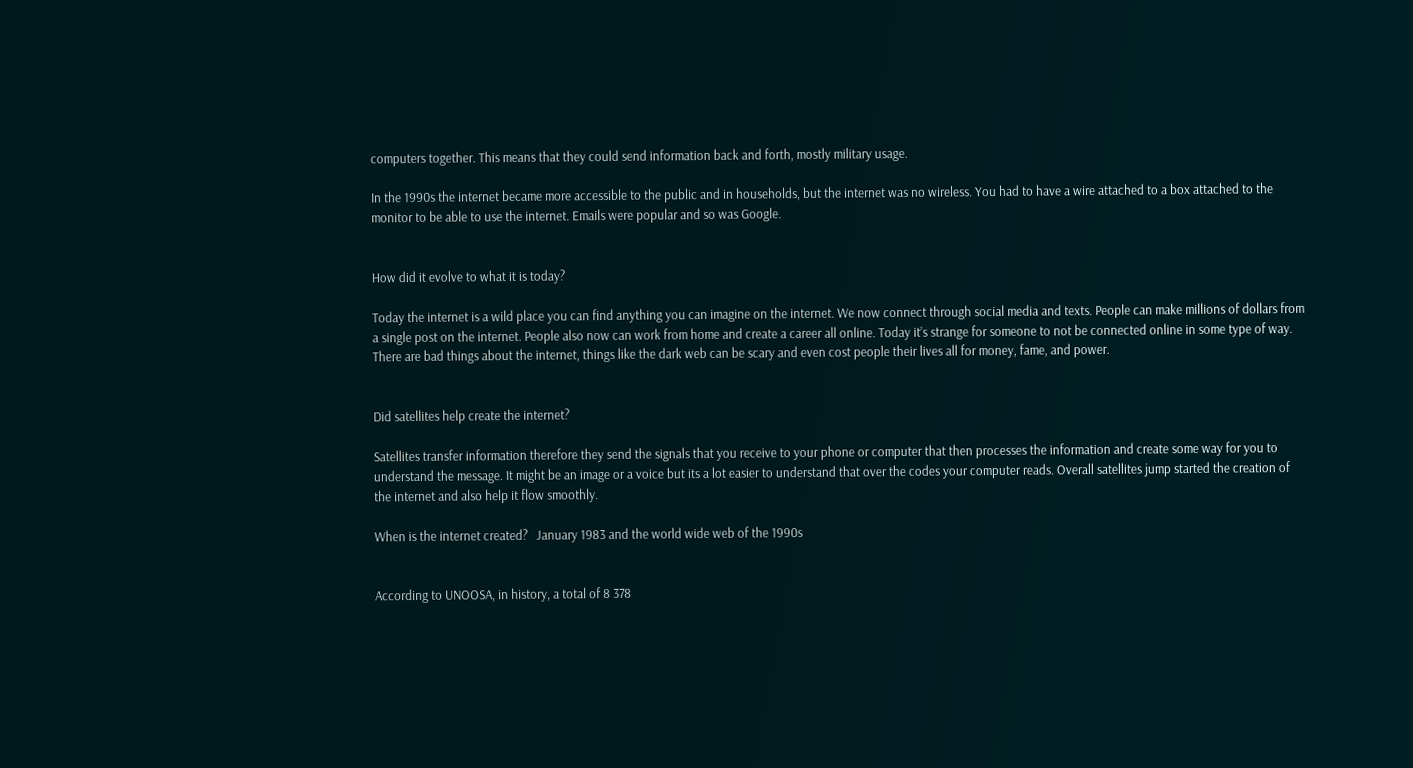computers together. This means that they could send information back and forth, mostly military usage.

In the 1990s the internet became more accessible to the public and in households, but the internet was no wireless. You had to have a wire attached to a box attached to the monitor to be able to use the internet. Emails were popular and so was Google.


How did it evolve to what it is today?

Today the internet is a wild place you can find anything you can imagine on the internet. We now connect through social media and texts. People can make millions of dollars from a single post on the internet. People also now can work from home and create a career all online. Today it’s strange for someone to not be connected online in some type of way. There are bad things about the internet, things like the dark web can be scary and even cost people their lives all for money, fame, and power.


Did satellites help create the internet?

Satellites transfer information therefore they send the signals that you receive to your phone or computer that then processes the information and create some way for you to understand the message. It might be an image or a voice but its a lot easier to understand that over the codes your computer reads. Overall satellites jump started the creation of the internet and also help it flow smoothly.

When is the internet created?   January 1983 and the world wide web of the 1990s


According to UNOOSA, in history, a total of 8 378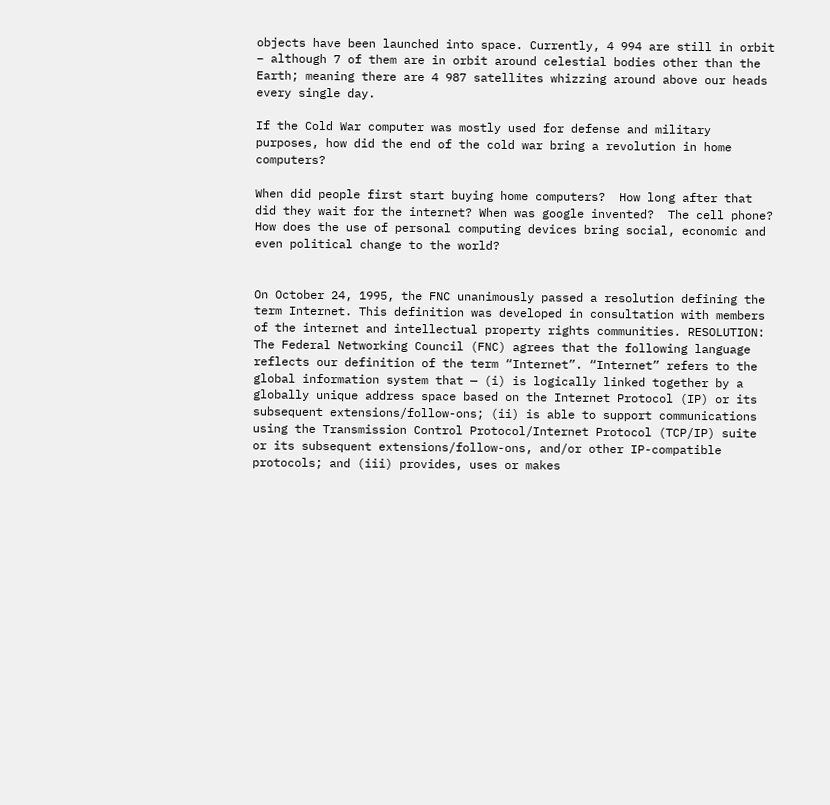objects have been launched into space. Currently, 4 994 are still in orbit – although 7 of them are in orbit around celestial bodies other than the Earth; meaning there are 4 987 satellites whizzing around above our heads every single day.

If the Cold War computer was mostly used for defense and military purposes, how did the end of the cold war bring a revolution in home computers?

When did people first start buying home computers?  How long after that did they wait for the internet? When was google invented?  The cell phone? How does the use of personal computing devices bring social, economic and even political change to the world?


On October 24, 1995, the FNC unanimously passed a resolution defining the term Internet. This definition was developed in consultation with members of the internet and intellectual property rights communities. RESOLUTION: The Federal Networking Council (FNC) agrees that the following language reflects our definition of the term “Internet”. “Internet” refers to the global information system that — (i) is logically linked together by a globally unique address space based on the Internet Protocol (IP) or its subsequent extensions/follow-ons; (ii) is able to support communications using the Transmission Control Protocol/Internet Protocol (TCP/IP) suite or its subsequent extensions/follow-ons, and/or other IP-compatible protocols; and (iii) provides, uses or makes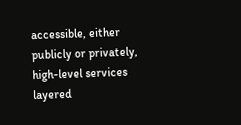accessible, either publicly or privately, high-level services layered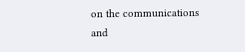on the communications and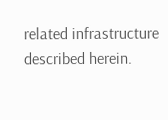related infrastructure described herein.